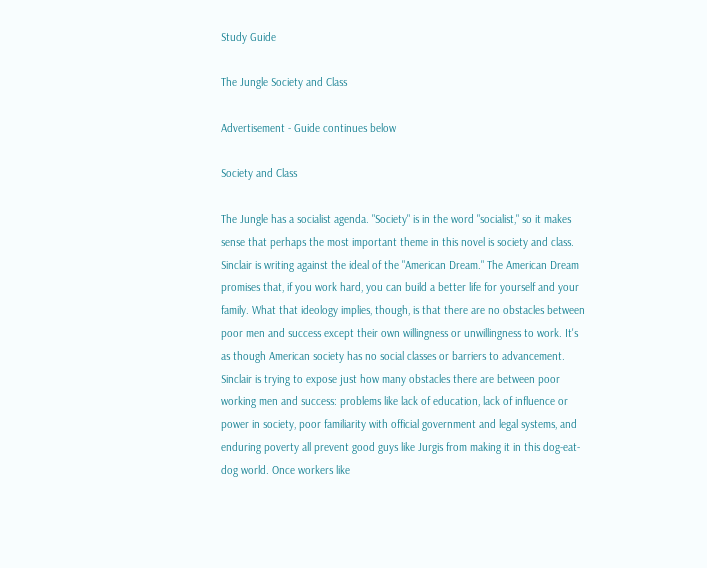Study Guide

The Jungle Society and Class

Advertisement - Guide continues below

Society and Class

The Jungle has a socialist agenda. "Society" is in the word "socialist," so it makes sense that perhaps the most important theme in this novel is society and class. Sinclair is writing against the ideal of the "American Dream." The American Dream promises that, if you work hard, you can build a better life for yourself and your family. What that ideology implies, though, is that there are no obstacles between poor men and success except their own willingness or unwillingness to work. It's as though American society has no social classes or barriers to advancement. Sinclair is trying to expose just how many obstacles there are between poor working men and success: problems like lack of education, lack of influence or power in society, poor familiarity with official government and legal systems, and enduring poverty all prevent good guys like Jurgis from making it in this dog-eat-dog world. Once workers like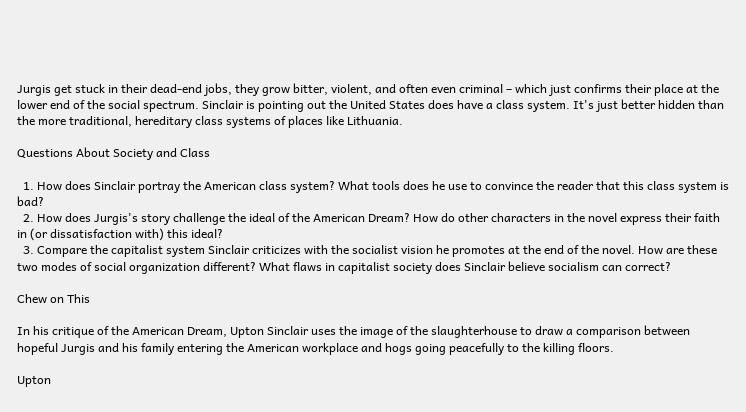Jurgis get stuck in their dead-end jobs, they grow bitter, violent, and often even criminal – which just confirms their place at the lower end of the social spectrum. Sinclair is pointing out the United States does have a class system. It's just better hidden than the more traditional, hereditary class systems of places like Lithuania.

Questions About Society and Class

  1. How does Sinclair portray the American class system? What tools does he use to convince the reader that this class system is bad?
  2. How does Jurgis's story challenge the ideal of the American Dream? How do other characters in the novel express their faith in (or dissatisfaction with) this ideal?
  3. Compare the capitalist system Sinclair criticizes with the socialist vision he promotes at the end of the novel. How are these two modes of social organization different? What flaws in capitalist society does Sinclair believe socialism can correct?

Chew on This

In his critique of the American Dream, Upton Sinclair uses the image of the slaughterhouse to draw a comparison between hopeful Jurgis and his family entering the American workplace and hogs going peacefully to the killing floors.

Upton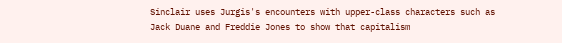Sinclair uses Jurgis's encounters with upper-class characters such as Jack Duane and Freddie Jones to show that capitalism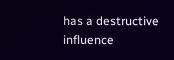has a destructive influence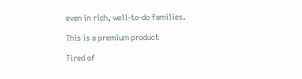even in rich, well-to-do families.

This is a premium product

Tired of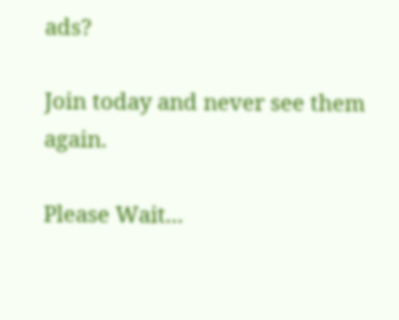ads?

Join today and never see them again.

Please Wait...